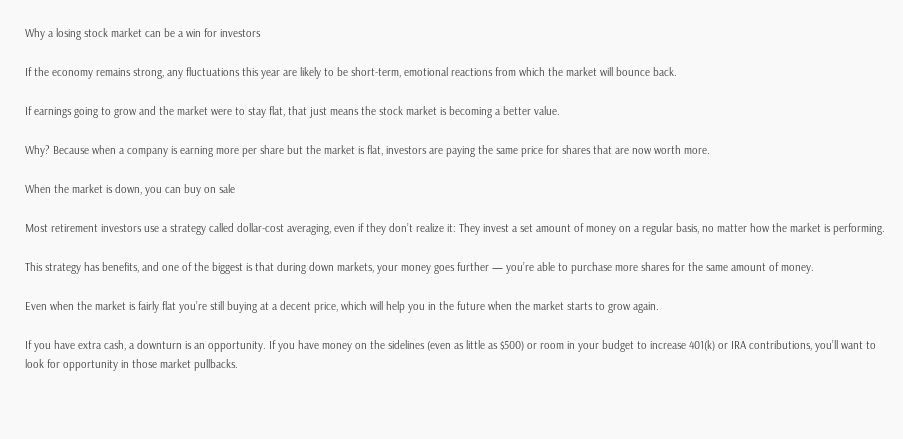Why a losing stock market can be a win for investors

If the economy remains strong, any fluctuations this year are likely to be short-term, emotional reactions from which the market will bounce back.

If earnings going to grow and the market were to stay flat, that just means the stock market is becoming a better value.

Why? Because when a company is earning more per share but the market is flat, investors are paying the same price for shares that are now worth more.

When the market is down, you can buy on sale

Most retirement investors use a strategy called dollar-cost averaging, even if they don’t realize it: They invest a set amount of money on a regular basis, no matter how the market is performing.

This strategy has benefits, and one of the biggest is that during down markets, your money goes further — you’re able to purchase more shares for the same amount of money.

Even when the market is fairly flat you’re still buying at a decent price, which will help you in the future when the market starts to grow again.

If you have extra cash, a downturn is an opportunity. If you have money on the sidelines (even as little as $500) or room in your budget to increase 401(k) or IRA contributions, you’ll want to look for opportunity in those market pullbacks.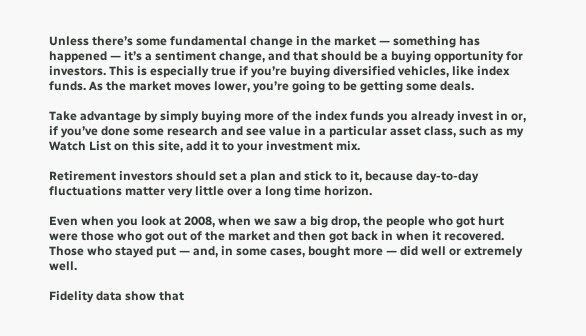Unless there’s some fundamental change in the market — something has happened — it’s a sentiment change, and that should be a buying opportunity for investors. This is especially true if you’re buying diversified vehicles, like index funds. As the market moves lower, you’re going to be getting some deals.

Take advantage by simply buying more of the index funds you already invest in or, if you’ve done some research and see value in a particular asset class, such as my Watch List on this site, add it to your investment mix.

Retirement investors should set a plan and stick to it, because day-to-day fluctuations matter very little over a long time horizon.

Even when you look at 2008, when we saw a big drop, the people who got hurt were those who got out of the market and then got back in when it recovered. Those who stayed put — and, in some cases, bought more — did well or extremely well.

Fidelity data show that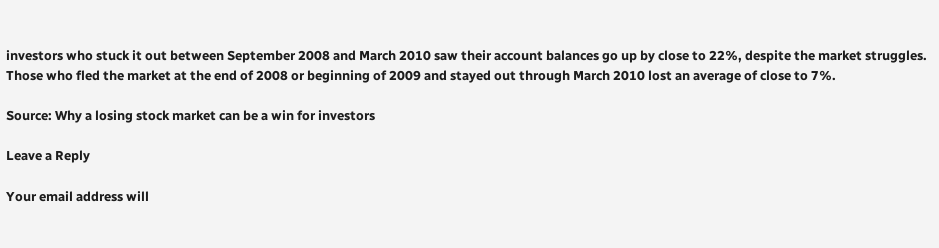investors who stuck it out between September 2008 and March 2010 saw their account balances go up by close to 22%, despite the market struggles. Those who fled the market at the end of 2008 or beginning of 2009 and stayed out through March 2010 lost an average of close to 7%.

Source: Why a losing stock market can be a win for investors

Leave a Reply

Your email address will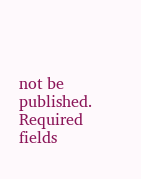not be published. Required fields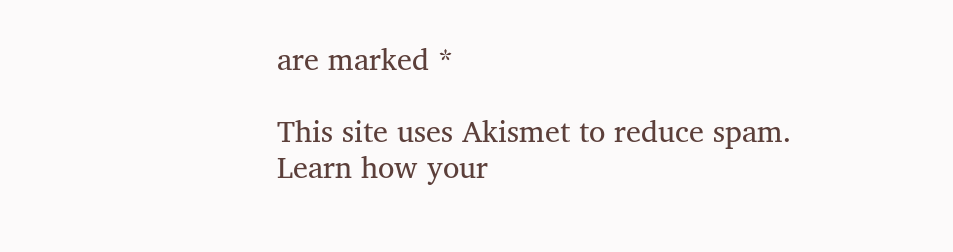are marked *

This site uses Akismet to reduce spam. Learn how your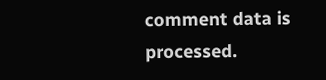comment data is processed.